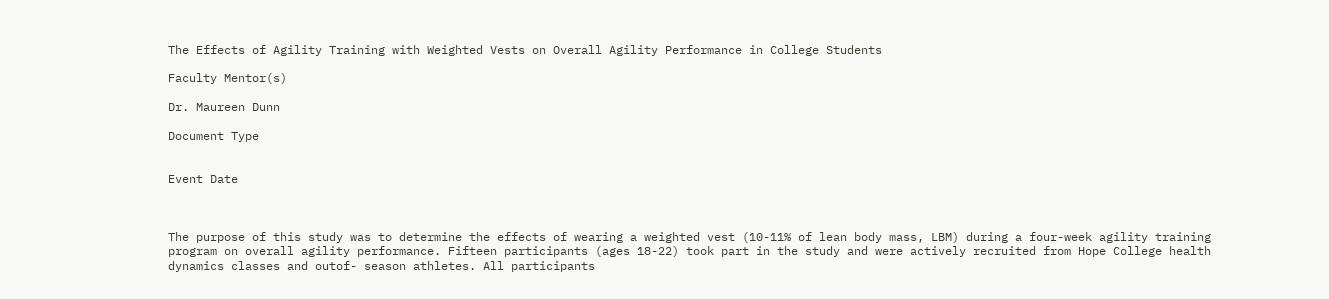The Effects of Agility Training with Weighted Vests on Overall Agility Performance in College Students

Faculty Mentor(s)

Dr. Maureen Dunn

Document Type


Event Date



The purpose of this study was to determine the effects of wearing a weighted vest (10-11% of lean body mass, LBM) during a four-week agility training program on overall agility performance. Fifteen participants (ages 18-22) took part in the study and were actively recruited from Hope College health dynamics classes and outof- season athletes. All participants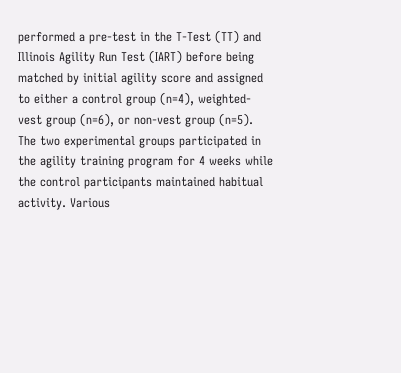performed a pre-test in the T-Test (TT) and Illinois Agility Run Test (IART) before being matched by initial agility score and assigned to either a control group (n=4), weighted-vest group (n=6), or non-vest group (n=5). The two experimental groups participated in the agility training program for 4 weeks while the control participants maintained habitual activity. Various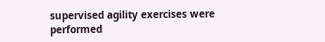supervised agility exercises were performed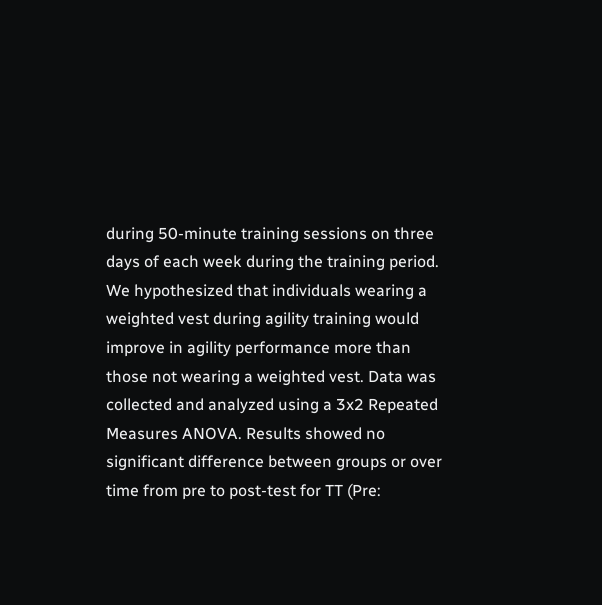during 50-minute training sessions on three days of each week during the training period. We hypothesized that individuals wearing a weighted vest during agility training would improve in agility performance more than those not wearing a weighted vest. Data was collected and analyzed using a 3x2 Repeated Measures ANOVA. Results showed no significant difference between groups or over time from pre to post-test for TT (Pre: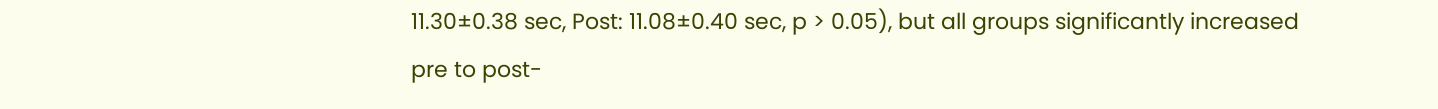11.30±0.38 sec, Post: 11.08±0.40 sec, p > 0.05), but all groups significantly increased pre to post-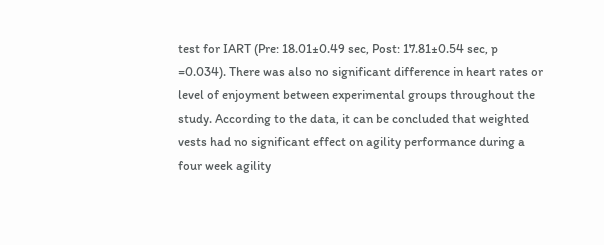test for IART (Pre: 18.01±0.49 sec, Post: 17.81±0.54 sec, p =0.034). There was also no significant difference in heart rates or level of enjoyment between experimental groups throughout the study. According to the data, it can be concluded that weighted vests had no significant effect on agility performance during a four week agility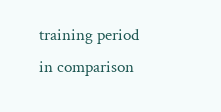training period in comparison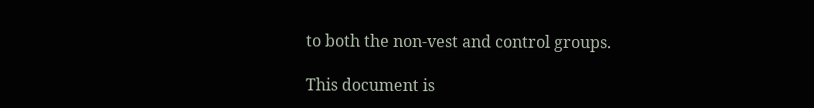to both the non-vest and control groups.

This document is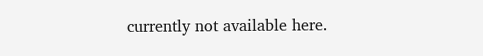currently not available here.